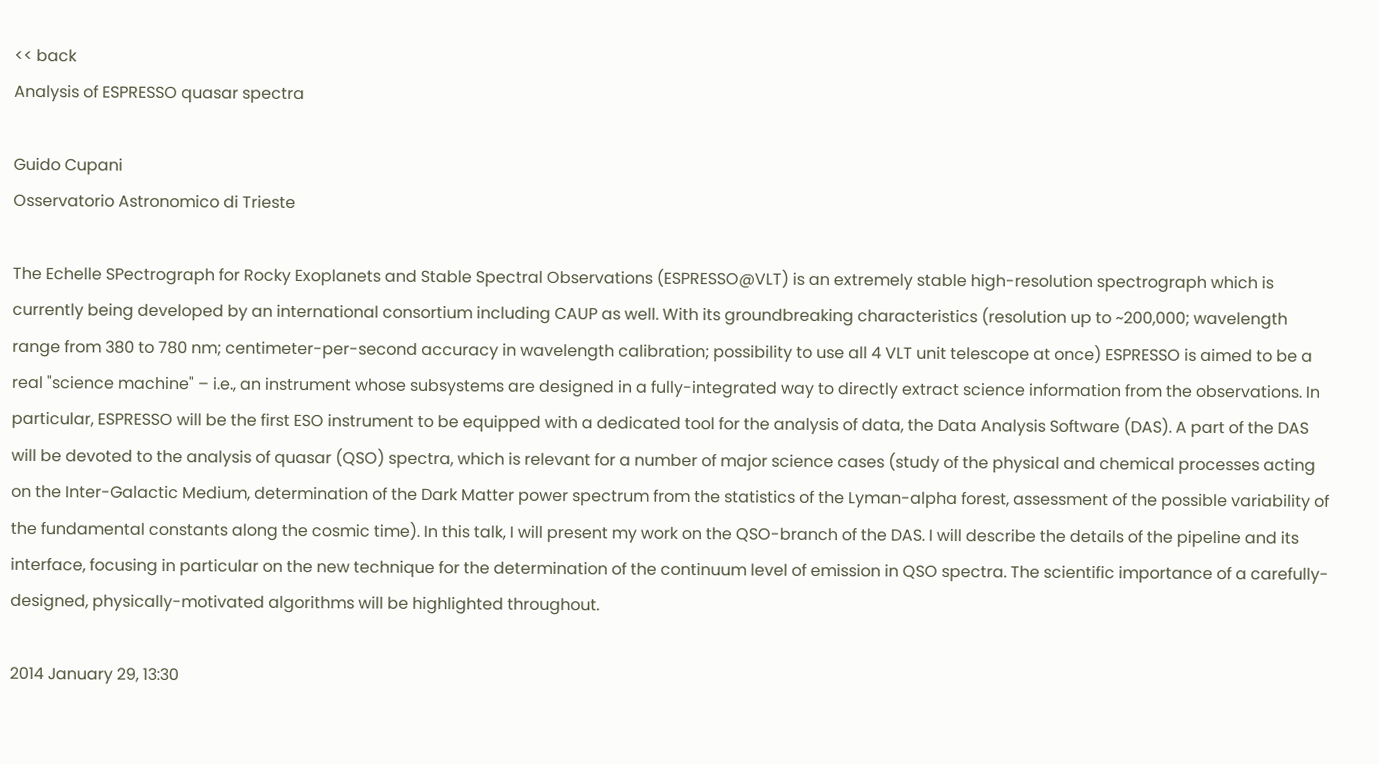<< back
Analysis of ESPRESSO quasar spectra

Guido Cupani
Osservatorio Astronomico di Trieste

The Echelle SPectrograph for Rocky Exoplanets and Stable Spectral Observations (ESPRESSO@VLT) is an extremely stable high-resolution spectrograph which is currently being developed by an international consortium including CAUP as well. With its groundbreaking characteristics (resolution up to ~200,000; wavelength range from 380 to 780 nm; centimeter-per-second accuracy in wavelength calibration; possibility to use all 4 VLT unit telescope at once) ESPRESSO is aimed to be a real "science machine" – i.e., an instrument whose subsystems are designed in a fully-integrated way to directly extract science information from the observations. In particular, ESPRESSO will be the first ESO instrument to be equipped with a dedicated tool for the analysis of data, the Data Analysis Software (DAS). A part of the DAS will be devoted to the analysis of quasar (QSO) spectra, which is relevant for a number of major science cases (study of the physical and chemical processes acting on the Inter-Galactic Medium, determination of the Dark Matter power spectrum from the statistics of the Lyman-alpha forest, assessment of the possible variability of the fundamental constants along the cosmic time). In this talk, I will present my work on the QSO-branch of the DAS. I will describe the details of the pipeline and its interface, focusing in particular on the new technique for the determination of the continuum level of emission in QSO spectra. The scientific importance of a carefully-designed, physically-motivated algorithms will be highlighted throughout.

2014 January 29, 13:30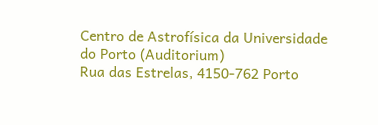Centro de Astrofísica da Universidade do Porto (Auditorium)
Rua das Estrelas, 4150-762 Porto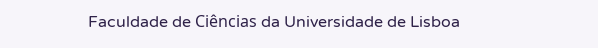Faculdade de Ciências da Universidade de Lisboa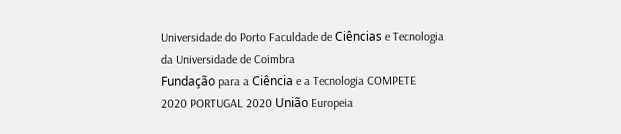Universidade do Porto Faculdade de Ciências e Tecnologia da Universidade de Coimbra
Fundação para a Ciência e a Tecnologia COMPETE 2020 PORTUGAL 2020 União Europeia